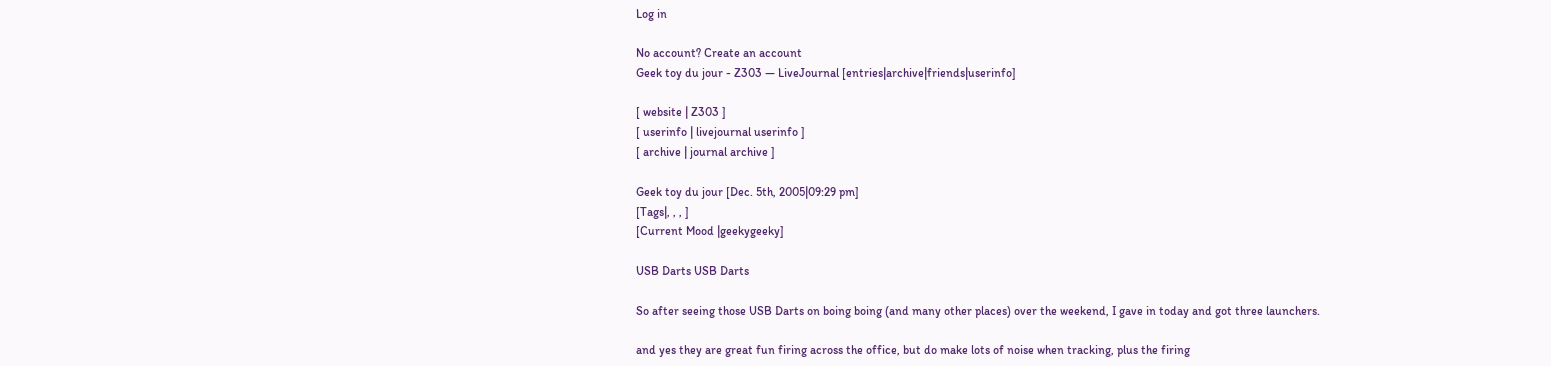Log in

No account? Create an account
Geek toy du jour - Z303 — LiveJournal [entries|archive|friends|userinfo]

[ website | Z303 ]
[ userinfo | livejournal userinfo ]
[ archive | journal archive ]

Geek toy du jour [Dec. 5th, 2005|09:29 pm]
[Tags|, , , ]
[Current Mood |geekygeeky]

USB Darts USB Darts

So after seeing those USB Darts on boing boing (and many other places) over the weekend, I gave in today and got three launchers.

and yes they are great fun firing across the office, but do make lots of noise when tracking, plus the firing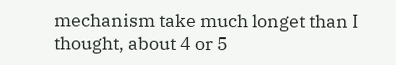mechanism take much longet than I thought, about 4 or 5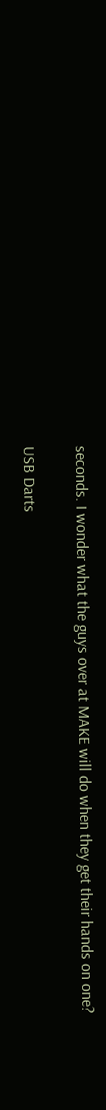seconds. I wonder what the guys over at MAKE will do when they get their hands on one?

USB Darts